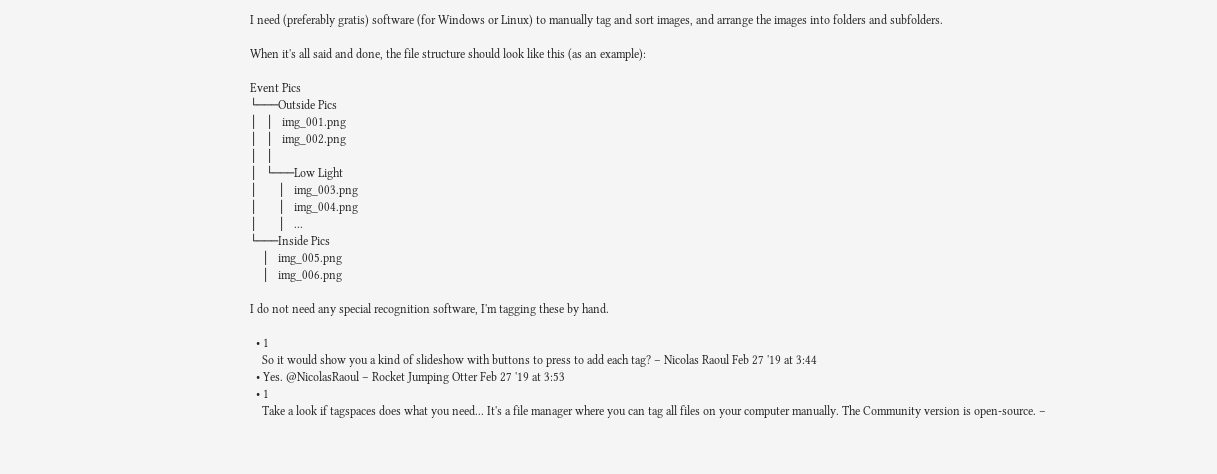I need (preferably gratis) software (for Windows or Linux) to manually tag and sort images, and arrange the images into folders and subfolders.

When it's all said and done, the file structure should look like this (as an example):

Event Pics
└───Outside Pics
│   │   img_001.png
│   │   img_002.png
│   │
│   └───Low Light
│       │   img_003.png
│       │   img_004.png
│       │   ...
└───Inside Pics
    │   img_005.png
    │   img_006.png

I do not need any special recognition software, I'm tagging these by hand.

  • 1
    So it would show you a kind of slideshow with buttons to press to add each tag? – Nicolas Raoul Feb 27 '19 at 3:44
  • Yes. @NicolasRaoul – Rocket Jumping Otter Feb 27 '19 at 3:53
  • 1
    Take a look if tagspaces does what you need... It's a file manager where you can tag all files on your computer manually. The Community version is open-source. –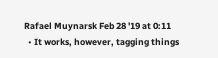Rafael Muynarsk Feb 28 '19 at 0:11
  • It works, however, tagging things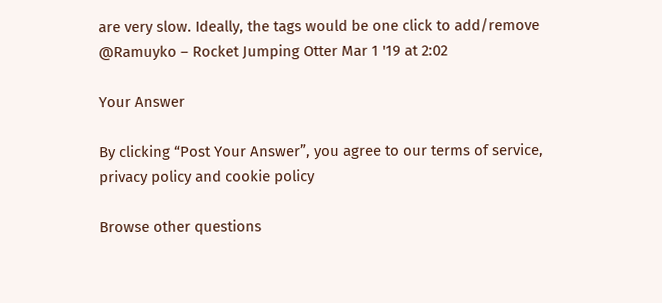are very slow. Ideally, the tags would be one click to add/remove @Ramuyko – Rocket Jumping Otter Mar 1 '19 at 2:02

Your Answer

By clicking “Post Your Answer”, you agree to our terms of service, privacy policy and cookie policy

Browse other questions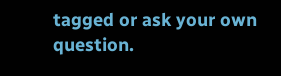tagged or ask your own question.